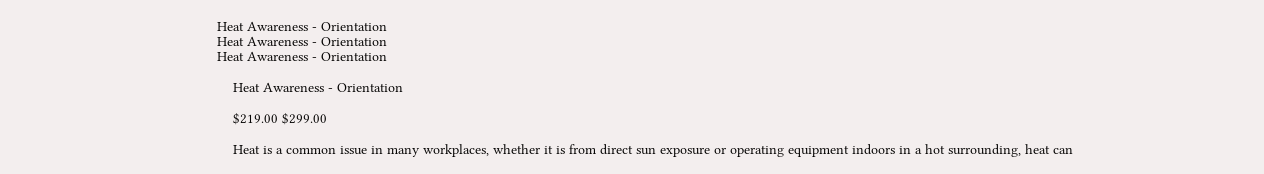Heat Awareness - Orientation
Heat Awareness - Orientation
Heat Awareness - Orientation

    Heat Awareness - Orientation

    $219.00 $299.00

    Heat is a common issue in many workplaces, whether it is from direct sun exposure or operating equipment indoors in a hot surrounding, heat can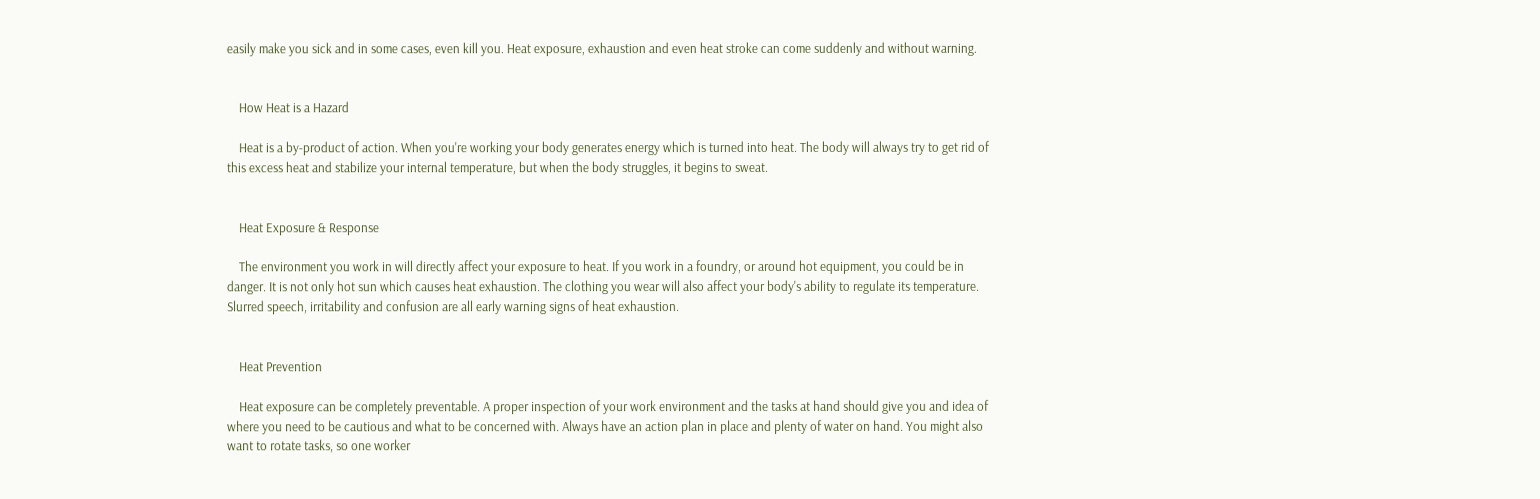easily make you sick and in some cases, even kill you. Heat exposure, exhaustion and even heat stroke can come suddenly and without warning.


    How Heat is a Hazard

    Heat is a by-product of action. When you're working your body generates energy which is turned into heat. The body will always try to get rid of this excess heat and stabilize your internal temperature, but when the body struggles, it begins to sweat.


    Heat Exposure & Response

    The environment you work in will directly affect your exposure to heat. If you work in a foundry, or around hot equipment, you could be in danger. It is not only hot sun which causes heat exhaustion. The clothing you wear will also affect your body's ability to regulate its temperature. Slurred speech, irritability and confusion are all early warning signs of heat exhaustion.


    Heat Prevention

    Heat exposure can be completely preventable. A proper inspection of your work environment and the tasks at hand should give you and idea of where you need to be cautious and what to be concerned with. Always have an action plan in place and plenty of water on hand. You might also want to rotate tasks, so one worker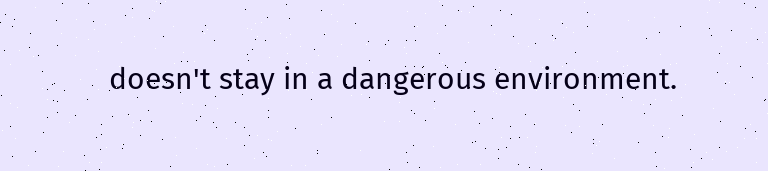doesn't stay in a dangerous environment.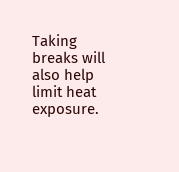Taking breaks will also help limit heat exposure.